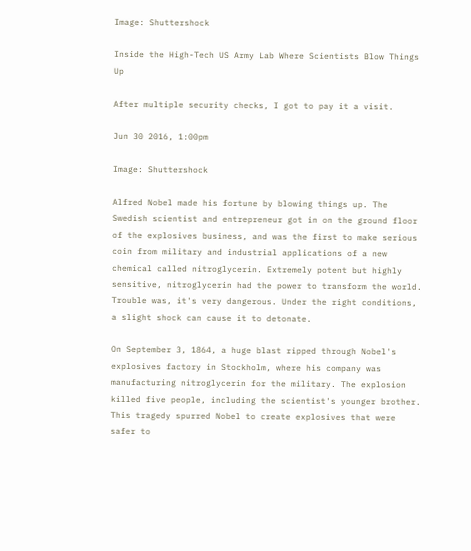Image: Shuttershock

Inside the High-Tech US Army Lab Where Scientists Blow Things Up

After multiple security checks, I got to pay it a visit.

Jun 30 2016, 1:00pm

Image: Shuttershock

Alfred Nobel made his fortune by blowing things up. The Swedish scientist and entrepreneur got in on the ground floor of the explosives business, and was the first to make serious coin from military and industrial applications of a new chemical called nitroglycerin. Extremely potent but highly sensitive, nitroglycerin had the power to transform the world. Trouble was, it's very dangerous. Under the right conditions, a slight shock can cause it to detonate.

On September 3, 1864, a huge blast ripped through Nobel's explosives factory in Stockholm, where his company was manufacturing nitroglycerin for the military. The explosion killed five people, including the scientist's younger brother. This tragedy spurred Nobel to create explosives that were safer to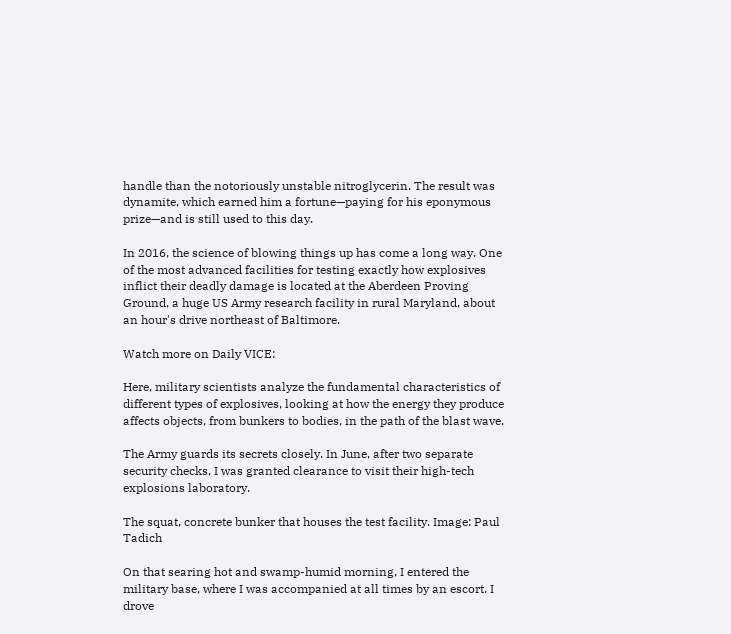handle than the notoriously unstable nitroglycerin. The result was dynamite, which earned him a fortune—paying for his eponymous prize—and is still used to this day.

In 2016, the science of blowing things up has come a long way. One of the most advanced facilities for testing exactly how explosives inflict their deadly damage is located at the Aberdeen Proving Ground, a huge US Army research facility in rural Maryland, about an hour's drive northeast of Baltimore.

Watch more on Daily VICE:

Here, military scientists analyze the fundamental characteristics of different types of explosives, looking at how the energy they produce affects objects, from bunkers to bodies, in the path of the blast wave.

The Army guards its secrets closely. In June, after two separate security checks, I was granted clearance to visit their high-tech explosions laboratory.

The squat, concrete bunker that houses the test facility. Image: Paul Tadich

On that searing hot and swamp-humid morning, I entered the military base, where I was accompanied at all times by an escort. I drove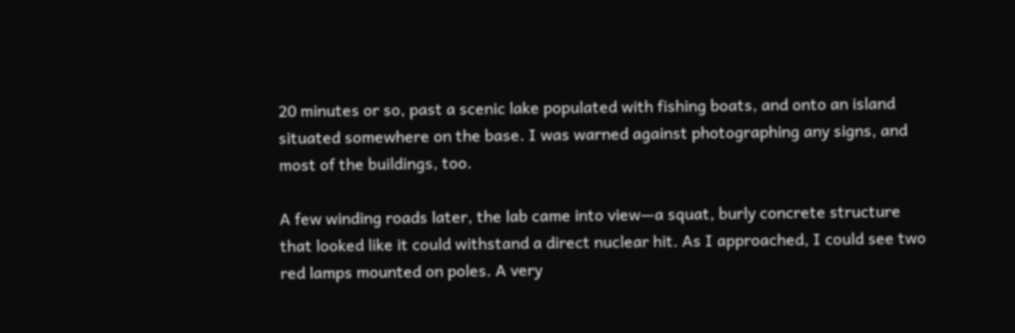20 minutes or so, past a scenic lake populated with fishing boats, and onto an island situated somewhere on the base. I was warned against photographing any signs, and most of the buildings, too.

A few winding roads later, the lab came into view—a squat, burly concrete structure that looked like it could withstand a direct nuclear hit. As I approached, I could see two red lamps mounted on poles. A very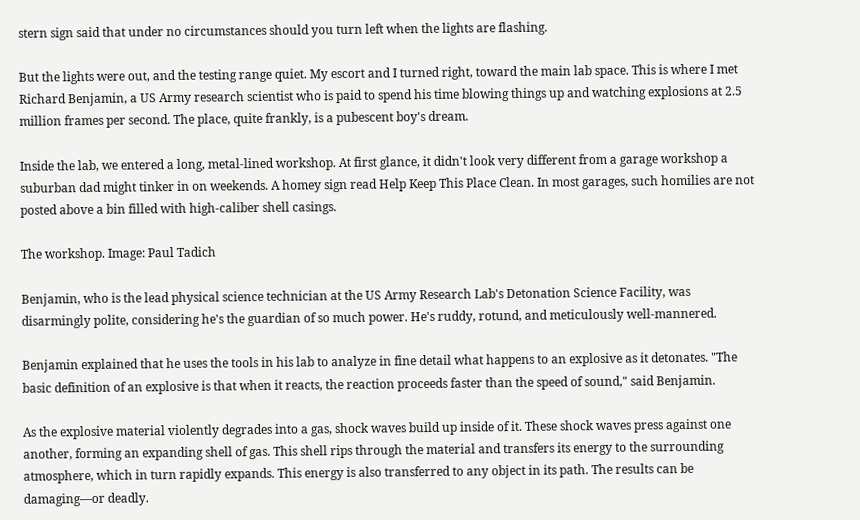stern sign said that under no circumstances should you turn left when the lights are flashing.

But the lights were out, and the testing range quiet. My escort and I turned right, toward the main lab space. This is where I met Richard Benjamin, a US Army research scientist who is paid to spend his time blowing things up and watching explosions at 2.5 million frames per second. The place, quite frankly, is a pubescent boy's dream.

Inside the lab, we entered a long, metal-lined workshop. At first glance, it didn't look very different from a garage workshop a suburban dad might tinker in on weekends. A homey sign read Help Keep This Place Clean. In most garages, such homilies are not posted above a bin filled with high-caliber shell casings.

The workshop. Image: Paul Tadich

Benjamin, who is the lead physical science technician at the US Army Research Lab's Detonation Science Facility, was disarmingly polite, considering he's the guardian of so much power. He's ruddy, rotund, and meticulously well-mannered.

Benjamin explained that he uses the tools in his lab to analyze in fine detail what happens to an explosive as it detonates. "The basic definition of an explosive is that when it reacts, the reaction proceeds faster than the speed of sound," said Benjamin.

As the explosive material violently degrades into a gas, shock waves build up inside of it. These shock waves press against one another, forming an expanding shell of gas. This shell rips through the material and transfers its energy to the surrounding atmosphere, which in turn rapidly expands. This energy is also transferred to any object in its path. The results can be damaging—or deadly.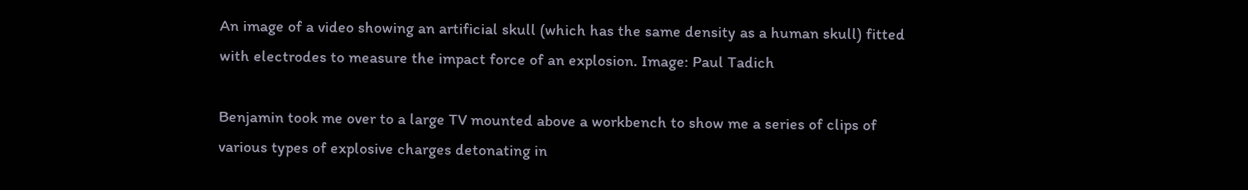An image of a video showing an artificial skull (which has the same density as a human skull) fitted with electrodes to measure the impact force of an explosion. Image: Paul Tadich

Benjamin took me over to a large TV mounted above a workbench to show me a series of clips of various types of explosive charges detonating in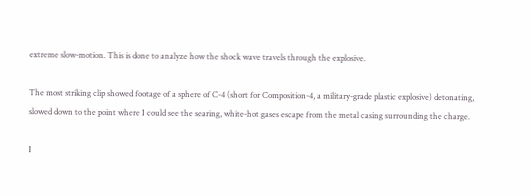extreme slow-motion. This is done to analyze how the shock wave travels through the explosive.

The most striking clip showed footage of a sphere of C-4 (short for Composition-4, a military-grade plastic explosive) detonating, slowed down to the point where I could see the searing, white-hot gases escape from the metal casing surrounding the charge.

I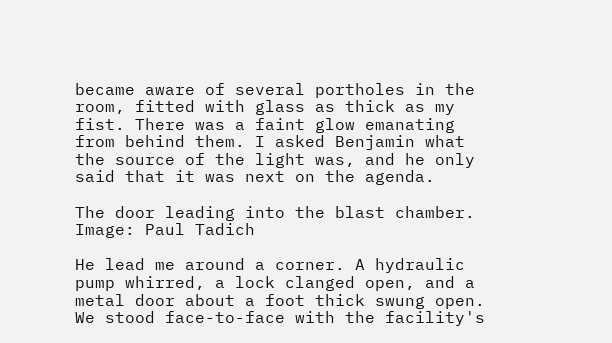became aware of several portholes in the room, fitted with glass as thick as my fist. There was a faint glow emanating from behind them. I asked Benjamin what the source of the light was, and he only said that it was next on the agenda.

The door leading into the blast chamber. Image: Paul Tadich

He lead me around a corner. A hydraulic pump whirred, a lock clanged open, and a metal door about a foot thick swung open. We stood face-to-face with the facility's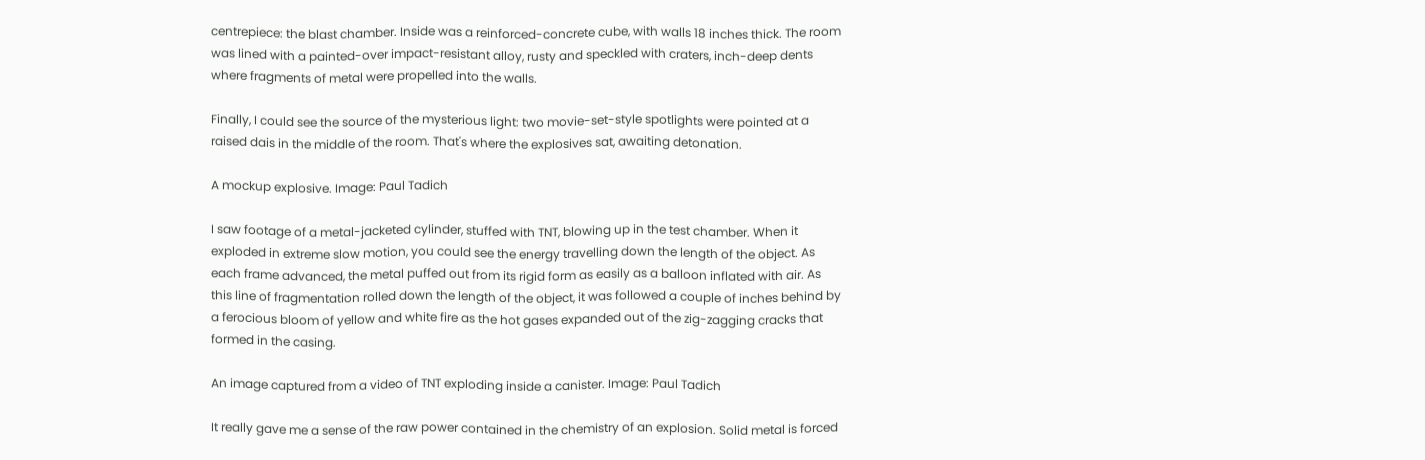centrepiece: the blast chamber. Inside was a reinforced-concrete cube, with walls 18 inches thick. The room was lined with a painted-over impact-resistant alloy, rusty and speckled with craters, inch-deep dents where fragments of metal were propelled into the walls.

Finally, I could see the source of the mysterious light: two movie-set-style spotlights were pointed at a raised dais in the middle of the room. That's where the explosives sat, awaiting detonation.

A mockup explosive. Image: Paul Tadich

I saw footage of a metal-jacketed cylinder, stuffed with TNT, blowing up in the test chamber. When it exploded in extreme slow motion, you could see the energy travelling down the length of the object. As each frame advanced, the metal puffed out from its rigid form as easily as a balloon inflated with air. As this line of fragmentation rolled down the length of the object, it was followed a couple of inches behind by a ferocious bloom of yellow and white fire as the hot gases expanded out of the zig-zagging cracks that formed in the casing.

An image captured from a video of TNT exploding inside a canister. Image: Paul Tadich

It really gave me a sense of the raw power contained in the chemistry of an explosion. Solid metal is forced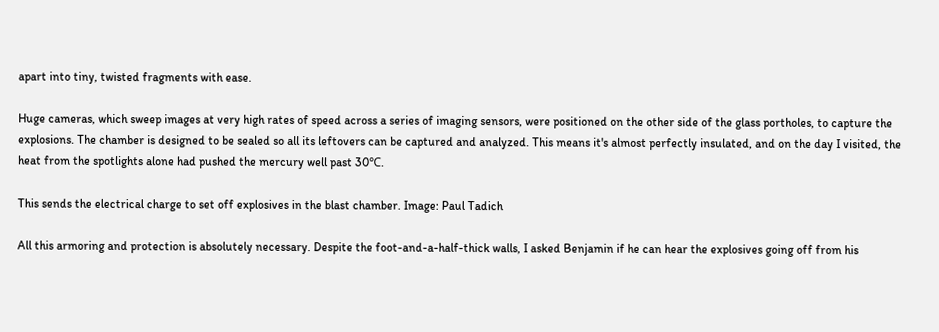apart into tiny, twisted fragments with ease.

Huge cameras, which sweep images at very high rates of speed across a series of imaging sensors, were positioned on the other side of the glass portholes, to capture the explosions. The chamber is designed to be sealed so all its leftovers can be captured and analyzed. This means it's almost perfectly insulated, and on the day I visited, the heat from the spotlights alone had pushed the mercury well past 30℃.

This sends the electrical charge to set off explosives in the blast chamber. Image: Paul Tadich

All this armoring and protection is absolutely necessary. Despite the foot-and-a-half-thick walls, I asked Benjamin if he can hear the explosives going off from his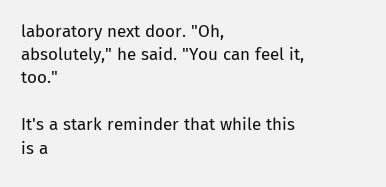laboratory next door. "Oh, absolutely," he said. "You can feel it, too."

It's a stark reminder that while this is a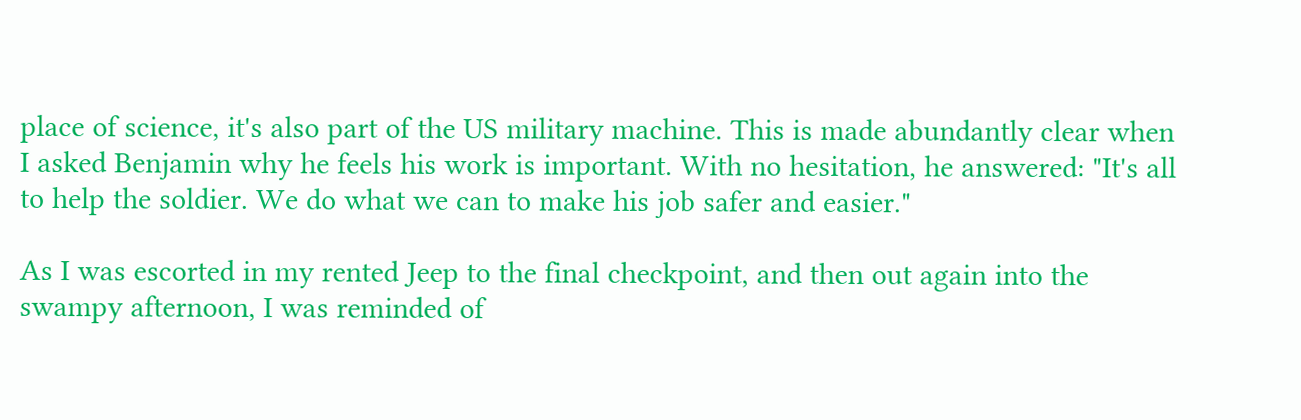place of science, it's also part of the US military machine. This is made abundantly clear when I asked Benjamin why he feels his work is important. With no hesitation, he answered: "It's all to help the soldier. We do what we can to make his job safer and easier."

As I was escorted in my rented Jeep to the final checkpoint, and then out again into the swampy afternoon, I was reminded of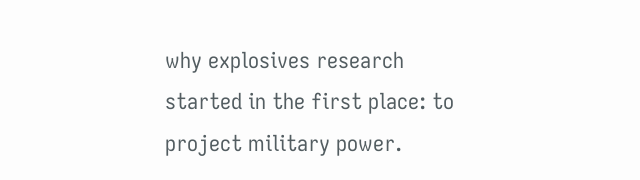why explosives research started in the first place: to project military power.